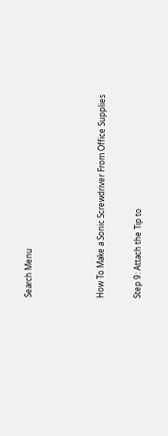Search Menu



How To Make a Sonic Screwdriver From Office Supplies

Step 9: Attach the Tip to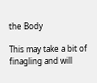the Body

This may take a bit of finagling and will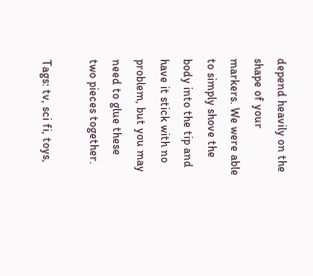depend heavily on the shape of your markers. We were able to simply shove the body into the tip and have it stick with no problem, but you may need to glue these two pieces together.

Tags: tv, sci fi, toys,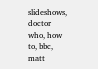slideshows, doctor who, how to, bbc, matt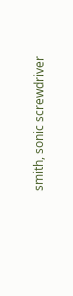smith, sonic screwdriver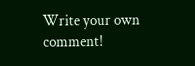Write your own comment!